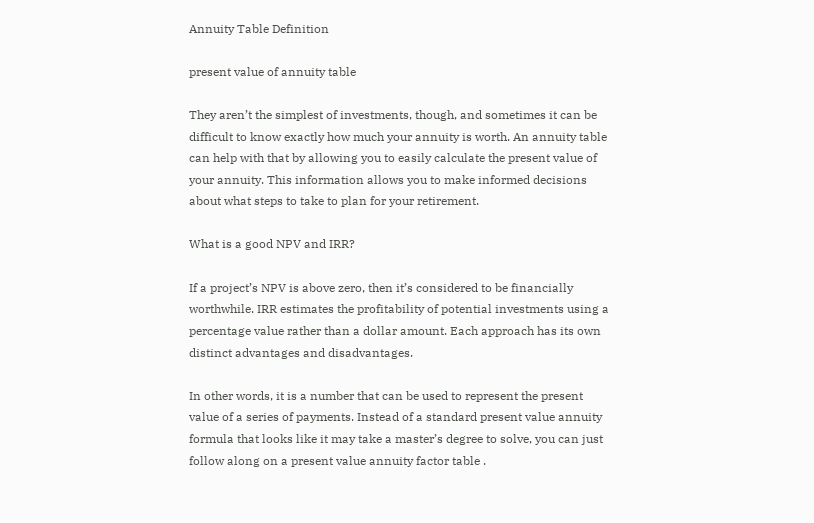Annuity Table Definition

present value of annuity table

They aren’t the simplest of investments, though, and sometimes it can be difficult to know exactly how much your annuity is worth. An annuity table can help with that by allowing you to easily calculate the present value of your annuity. This information allows you to make informed decisions about what steps to take to plan for your retirement.

What is a good NPV and IRR?

If a project’s NPV is above zero, then it’s considered to be financially worthwhile. IRR estimates the profitability of potential investments using a percentage value rather than a dollar amount. Each approach has its own distinct advantages and disadvantages.

In other words, it is a number that can be used to represent the present value of a series of payments. Instead of a standard present value annuity formula that looks like it may take a master’s degree to solve, you can just follow along on a present value annuity factor table .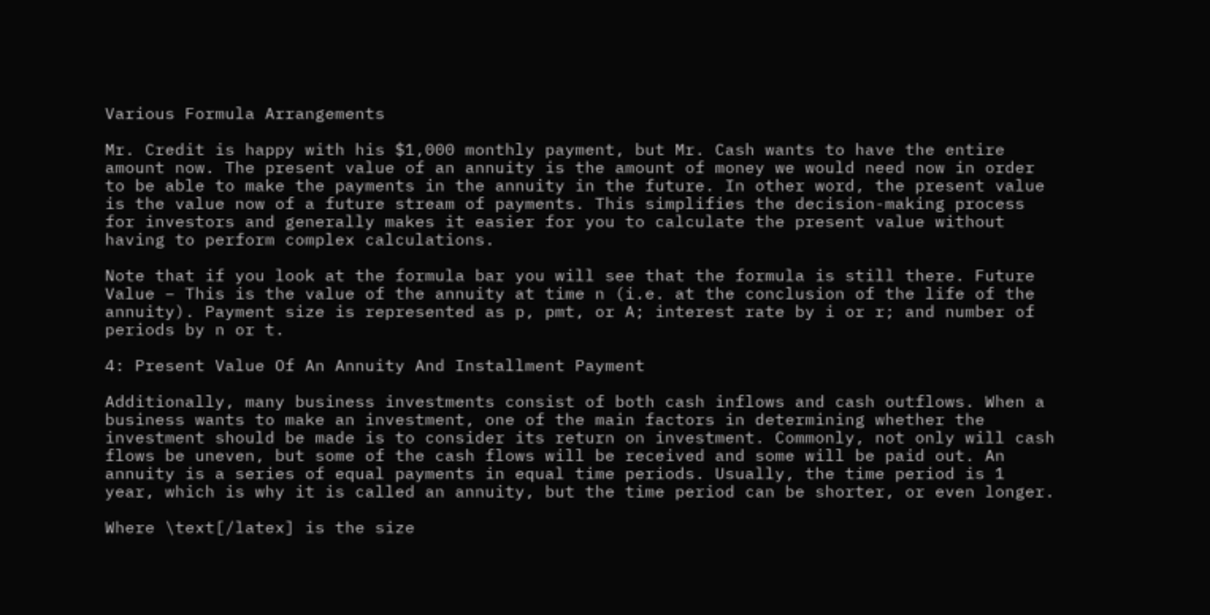Various Formula Arrangements

Mr. Credit is happy with his $1,000 monthly payment, but Mr. Cash wants to have the entire amount now. The present value of an annuity is the amount of money we would need now in order to be able to make the payments in the annuity in the future. In other word, the present value is the value now of a future stream of payments. This simplifies the decision-making process for investors and generally makes it easier for you to calculate the present value without having to perform complex calculations.

Note that if you look at the formula bar you will see that the formula is still there. Future Value – This is the value of the annuity at time n (i.e. at the conclusion of the life of the annuity). Payment size is represented as p, pmt, or A; interest rate by i or r; and number of periods by n or t.

4: Present Value Of An Annuity And Installment Payment

Additionally, many business investments consist of both cash inflows and cash outflows. When a business wants to make an investment, one of the main factors in determining whether the investment should be made is to consider its return on investment. Commonly, not only will cash flows be uneven, but some of the cash flows will be received and some will be paid out. An annuity is a series of equal payments in equal time periods. Usually, the time period is 1 year, which is why it is called an annuity, but the time period can be shorter, or even longer.

Where \text[/latex] is the size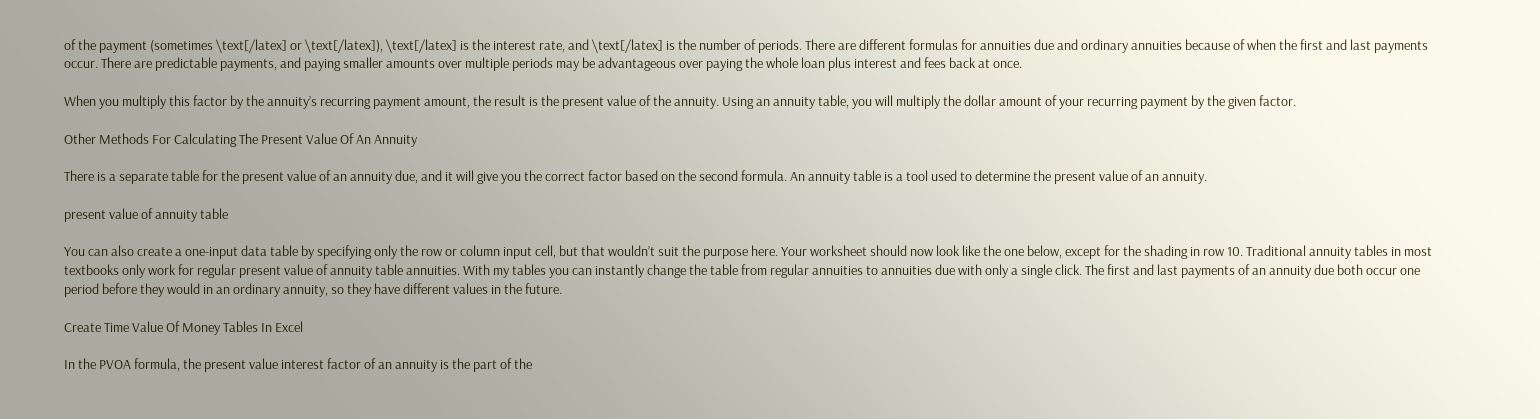of the payment (sometimes \text[/latex] or \text[/latex]), \text[/latex] is the interest rate, and \text[/latex] is the number of periods. There are different formulas for annuities due and ordinary annuities because of when the first and last payments occur. There are predictable payments, and paying smaller amounts over multiple periods may be advantageous over paying the whole loan plus interest and fees back at once.

When you multiply this factor by the annuity’s recurring payment amount, the result is the present value of the annuity. Using an annuity table, you will multiply the dollar amount of your recurring payment by the given factor.

Other Methods For Calculating The Present Value Of An Annuity

There is a separate table for the present value of an annuity due, and it will give you the correct factor based on the second formula. An annuity table is a tool used to determine the present value of an annuity.

present value of annuity table

You can also create a one-input data table by specifying only the row or column input cell, but that wouldn’t suit the purpose here. Your worksheet should now look like the one below, except for the shading in row 10. Traditional annuity tables in most textbooks only work for regular present value of annuity table annuities. With my tables you can instantly change the table from regular annuities to annuities due with only a single click. The first and last payments of an annuity due both occur one period before they would in an ordinary annuity, so they have different values in the future.

Create Time Value Of Money Tables In Excel

In the PVOA formula, the present value interest factor of an annuity is the part of the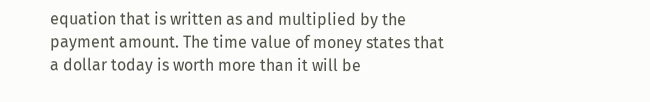equation that is written as and multiplied by the payment amount. The time value of money states that a dollar today is worth more than it will be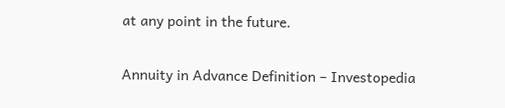at any point in the future.

Annuity in Advance Definition – Investopedia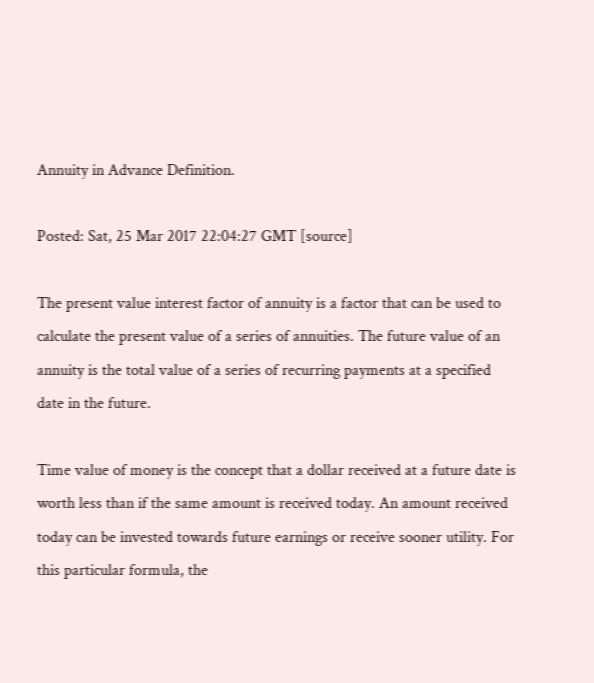Annuity in Advance Definition.

Posted: Sat, 25 Mar 2017 22:04:27 GMT [source]

The present value interest factor of annuity is a factor that can be used to calculate the present value of a series of annuities. The future value of an annuity is the total value of a series of recurring payments at a specified date in the future.

Time value of money is the concept that a dollar received at a future date is worth less than if the same amount is received today. An amount received today can be invested towards future earnings or receive sooner utility. For this particular formula, the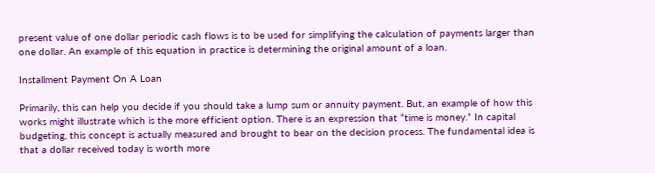present value of one dollar periodic cash flows is to be used for simplifying the calculation of payments larger than one dollar. An example of this equation in practice is determining the original amount of a loan.

Installment Payment On A Loan

Primarily, this can help you decide if you should take a lump sum or annuity payment. But, an example of how this works might illustrate which is the more efficient option. There is an expression that “time is money.” In capital budgeting, this concept is actually measured and brought to bear on the decision process. The fundamental idea is that a dollar received today is worth more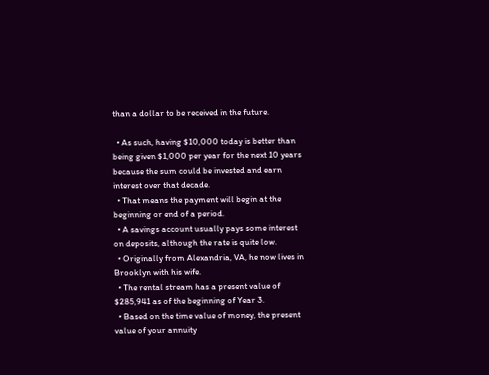than a dollar to be received in the future.

  • As such, having $10,000 today is better than being given $1,000 per year for the next 10 years because the sum could be invested and earn interest over that decade.
  • That means the payment will begin at the beginning or end of a period.
  • A savings account usually pays some interest on deposits, although the rate is quite low.
  • Originally from Alexandria, VA, he now lives in Brooklyn with his wife.
  • The rental stream has a present value of $285,941 as of the beginning of Year 3.
  • Based on the time value of money, the present value of your annuity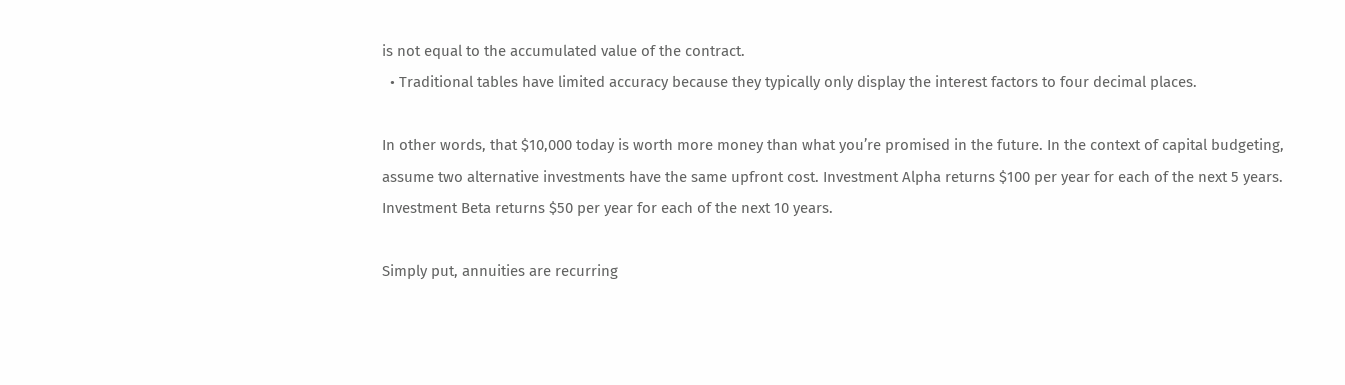is not equal to the accumulated value of the contract.
  • Traditional tables have limited accuracy because they typically only display the interest factors to four decimal places.

In other words, that $10,000 today is worth more money than what you’re promised in the future. In the context of capital budgeting, assume two alternative investments have the same upfront cost. Investment Alpha returns $100 per year for each of the next 5 years. Investment Beta returns $50 per year for each of the next 10 years.

Simply put, annuities are recurring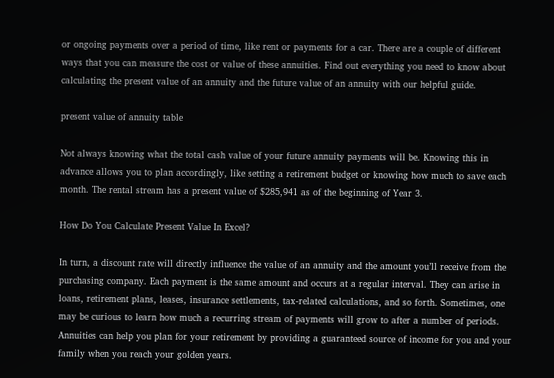or ongoing payments over a period of time, like rent or payments for a car. There are a couple of different ways that you can measure the cost or value of these annuities. Find out everything you need to know about calculating the present value of an annuity and the future value of an annuity with our helpful guide.

present value of annuity table

Not always knowing what the total cash value of your future annuity payments will be. Knowing this in advance allows you to plan accordingly, like setting a retirement budget or knowing how much to save each month. The rental stream has a present value of $285,941 as of the beginning of Year 3.

How Do You Calculate Present Value In Excel?

In turn, a discount rate will directly influence the value of an annuity and the amount you’ll receive from the purchasing company. Each payment is the same amount and occurs at a regular interval. They can arise in loans, retirement plans, leases, insurance settlements, tax-related calculations, and so forth. Sometimes, one may be curious to learn how much a recurring stream of payments will grow to after a number of periods. Annuities can help you plan for your retirement by providing a guaranteed source of income for you and your family when you reach your golden years.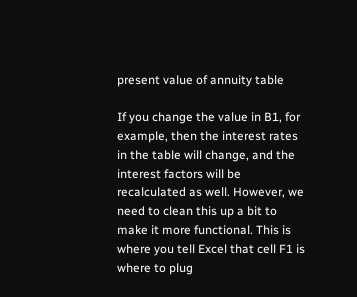present value of annuity table

If you change the value in B1, for example, then the interest rates in the table will change, and the interest factors will be recalculated as well. However, we need to clean this up a bit to make it more functional. This is where you tell Excel that cell F1 is where to plug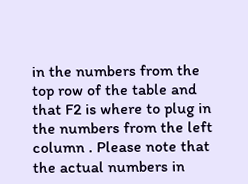in the numbers from the top row of the table and that F2 is where to plug in the numbers from the left column . Please note that the actual numbers in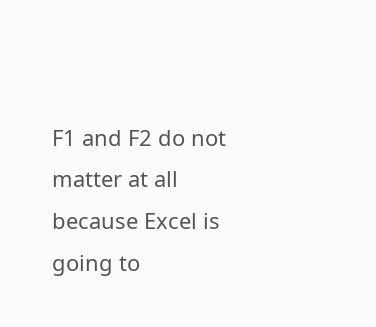F1 and F2 do not matter at all because Excel is going to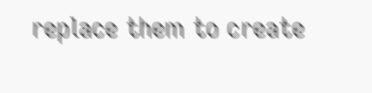replace them to create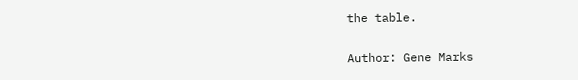the table.

Author: Gene Marks